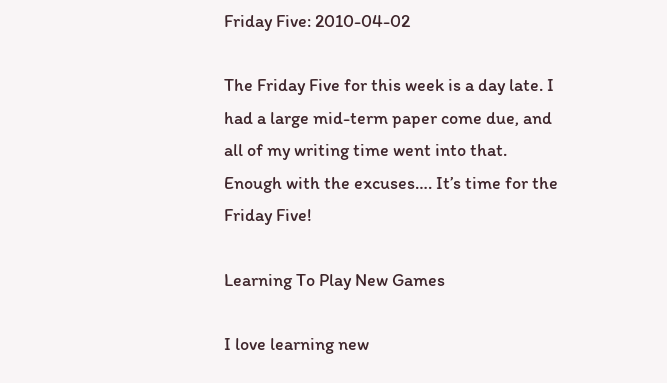Friday Five: 2010-04-02

The Friday Five for this week is a day late. I had a large mid-term paper come due, and all of my writing time went into that. Enough with the excuses…. It’s time for the Friday Five!

Learning To Play New Games

I love learning new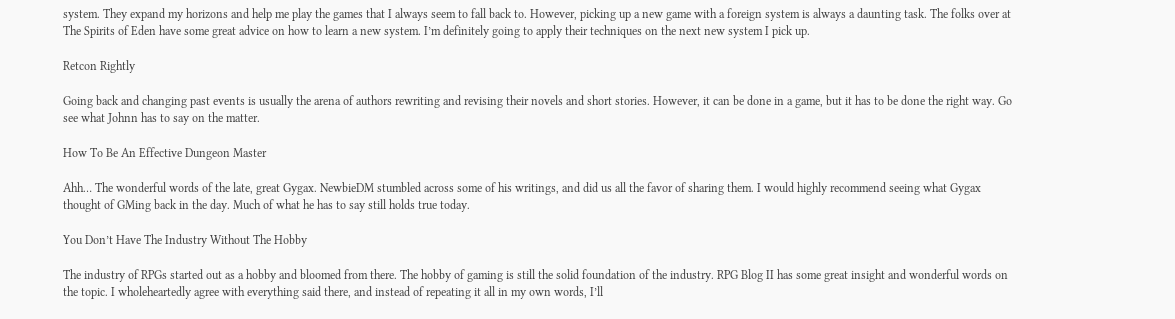system. They expand my horizons and help me play the games that I always seem to fall back to. However, picking up a new game with a foreign system is always a daunting task. The folks over at The Spirits of Eden have some great advice on how to learn a new system. I’m definitely going to apply their techniques on the next new system I pick up.

Retcon Rightly

Going back and changing past events is usually the arena of authors rewriting and revising their novels and short stories. However, it can be done in a game, but it has to be done the right way. Go see what Johnn has to say on the matter.

How To Be An Effective Dungeon Master

Ahh… The wonderful words of the late, great Gygax. NewbieDM stumbled across some of his writings, and did us all the favor of sharing them. I would highly recommend seeing what Gygax thought of GMing back in the day. Much of what he has to say still holds true today.

You Don’t Have The Industry Without The Hobby

The industry of RPGs started out as a hobby and bloomed from there. The hobby of gaming is still the solid foundation of the industry. RPG Blog II has some great insight and wonderful words on the topic. I wholeheartedly agree with everything said there, and instead of repeating it all in my own words, I’ll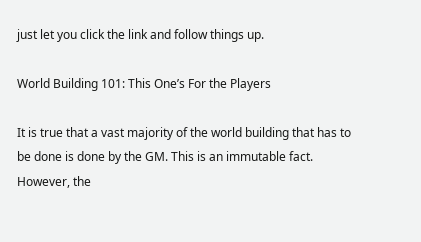just let you click the link and follow things up.

World Building 101: This One’s For the Players

It is true that a vast majority of the world building that has to be done is done by the GM. This is an immutable fact. However, the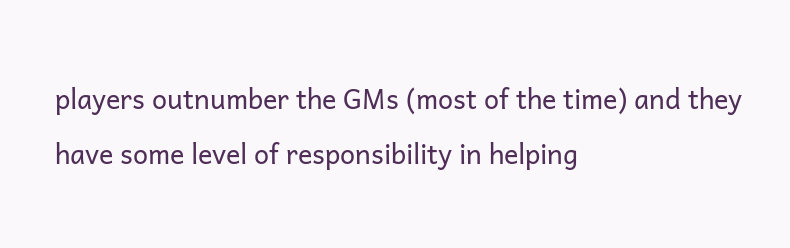players outnumber the GMs (most of the time) and they have some level of responsibility in helping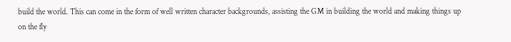build the world. This can come in the form of well written character backgrounds, assisting the GM in building the world and making things up on the fly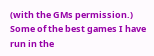(with the GMs permission.) Some of the best games I have run in the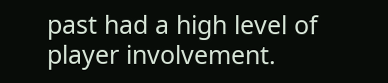past had a high level of player involvement.